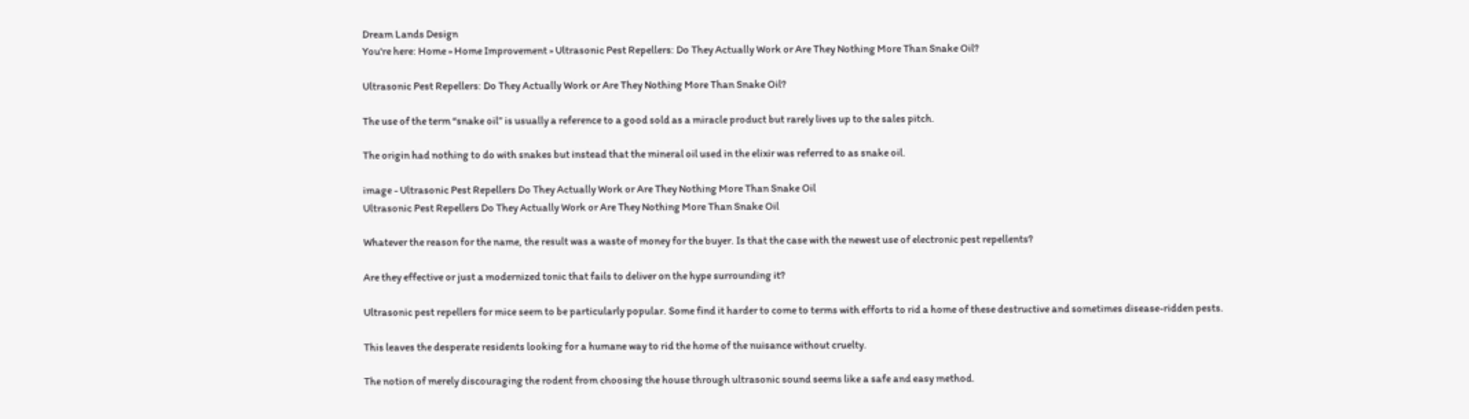Dream Lands Design
You're here: Home » Home Improvement » Ultrasonic Pest Repellers: Do They Actually Work or Are They Nothing More Than Snake Oil?

Ultrasonic Pest Repellers: Do They Actually Work or Are They Nothing More Than Snake Oil?

The use of the term “snake oil” is usually a reference to a good sold as a miracle product but rarely lives up to the sales pitch.

The origin had nothing to do with snakes but instead that the mineral oil used in the elixir was referred to as snake oil.

image - Ultrasonic Pest Repellers Do They Actually Work or Are They Nothing More Than Snake Oil
Ultrasonic Pest Repellers Do They Actually Work or Are They Nothing More Than Snake Oil

Whatever the reason for the name, the result was a waste of money for the buyer. Is that the case with the newest use of electronic pest repellents?

Are they effective or just a modernized tonic that fails to deliver on the hype surrounding it?

Ultrasonic pest repellers for mice seem to be particularly popular. Some find it harder to come to terms with efforts to rid a home of these destructive and sometimes disease-ridden pests.

This leaves the desperate residents looking for a humane way to rid the home of the nuisance without cruelty.

The notion of merely discouraging the rodent from choosing the house through ultrasonic sound seems like a safe and easy method.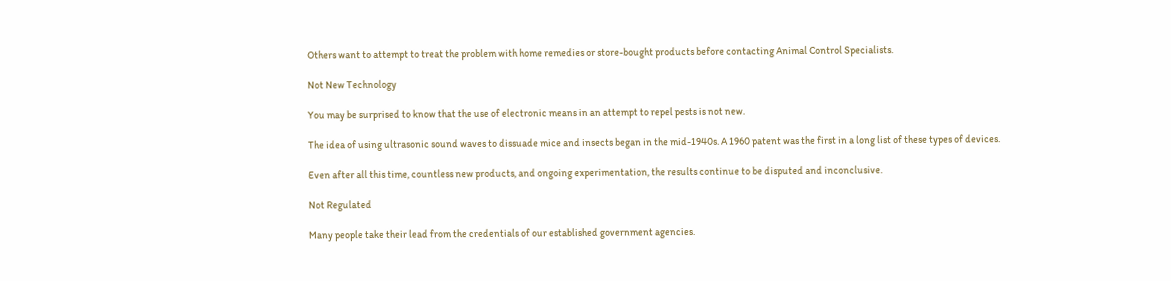Others want to attempt to treat the problem with home remedies or store-bought products before contacting Animal Control Specialists.

Not New Technology

You may be surprised to know that the use of electronic means in an attempt to repel pests is not new.

The idea of using ultrasonic sound waves to dissuade mice and insects began in the mid-1940s. A 1960 patent was the first in a long list of these types of devices.

Even after all this time, countless new products, and ongoing experimentation, the results continue to be disputed and inconclusive.

Not Regulated

Many people take their lead from the credentials of our established government agencies.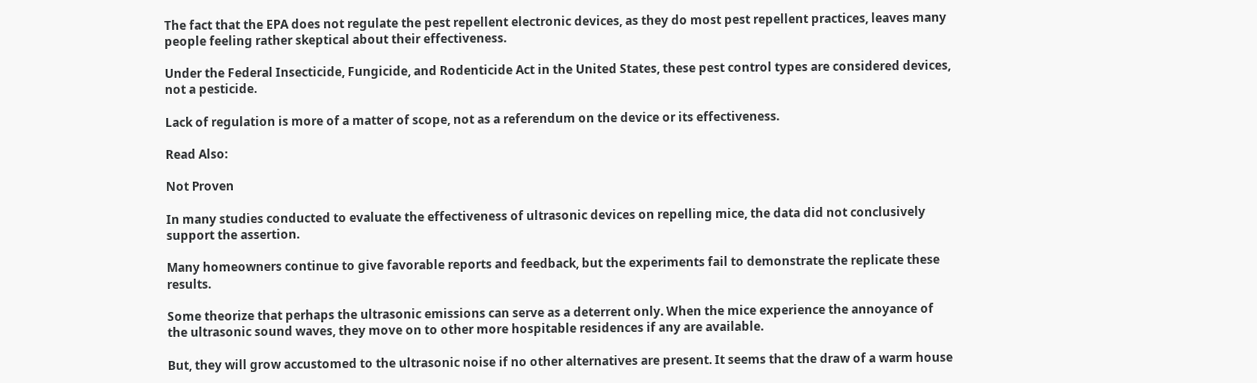The fact that the EPA does not regulate the pest repellent electronic devices, as they do most pest repellent practices, leaves many people feeling rather skeptical about their effectiveness.

Under the Federal Insecticide, Fungicide, and Rodenticide Act in the United States, these pest control types are considered devices, not a pesticide.

Lack of regulation is more of a matter of scope, not as a referendum on the device or its effectiveness.

Read Also:

Not Proven

In many studies conducted to evaluate the effectiveness of ultrasonic devices on repelling mice, the data did not conclusively support the assertion.

Many homeowners continue to give favorable reports and feedback, but the experiments fail to demonstrate the replicate these results.

Some theorize that perhaps the ultrasonic emissions can serve as a deterrent only. When the mice experience the annoyance of the ultrasonic sound waves, they move on to other more hospitable residences if any are available.

But, they will grow accustomed to the ultrasonic noise if no other alternatives are present. It seems that the draw of a warm house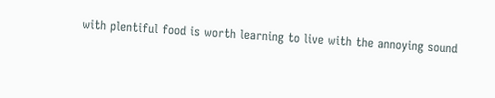with plentiful food is worth learning to live with the annoying sound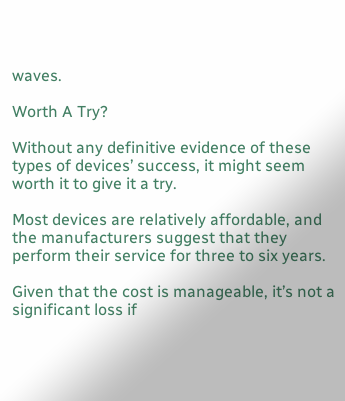waves.

Worth A Try?

Without any definitive evidence of these types of devices’ success, it might seem worth it to give it a try.

Most devices are relatively affordable, and the manufacturers suggest that they perform their service for three to six years.

Given that the cost is manageable, it’s not a significant loss if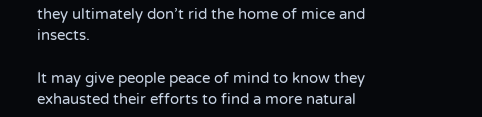they ultimately don’t rid the home of mice and insects.

It may give people peace of mind to know they exhausted their efforts to find a more natural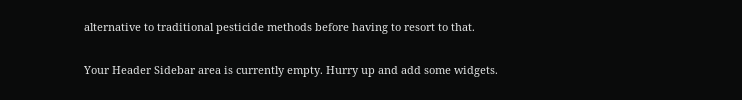alternative to traditional pesticide methods before having to resort to that.

Your Header Sidebar area is currently empty. Hurry up and add some widgets.